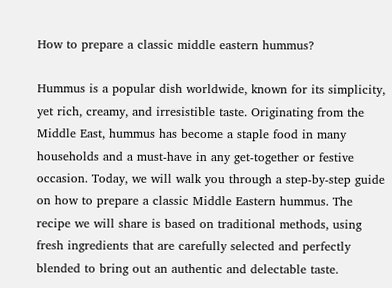How to prepare a classic middle eastern hummus?

Hummus is a popular dish worldwide, known for its simplicity, yet rich, creamy, and irresistible taste. Originating from the Middle East, hummus has become a staple food in many households and a must-have in any get-together or festive occasion. Today, we will walk you through a step-by-step guide on how to prepare a classic Middle Eastern hummus. The recipe we will share is based on traditional methods, using fresh ingredients that are carefully selected and perfectly blended to bring out an authentic and delectable taste.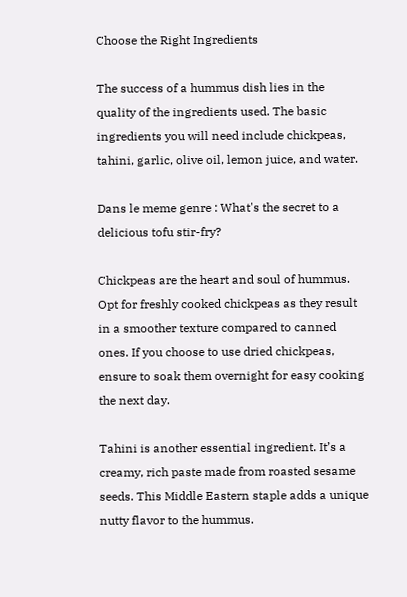Choose the Right Ingredients

The success of a hummus dish lies in the quality of the ingredients used. The basic ingredients you will need include chickpeas, tahini, garlic, olive oil, lemon juice, and water.

Dans le meme genre : What's the secret to a delicious tofu stir-fry?

Chickpeas are the heart and soul of hummus. Opt for freshly cooked chickpeas as they result in a smoother texture compared to canned ones. If you choose to use dried chickpeas, ensure to soak them overnight for easy cooking the next day.

Tahini is another essential ingredient. It’s a creamy, rich paste made from roasted sesame seeds. This Middle Eastern staple adds a unique nutty flavor to the hummus.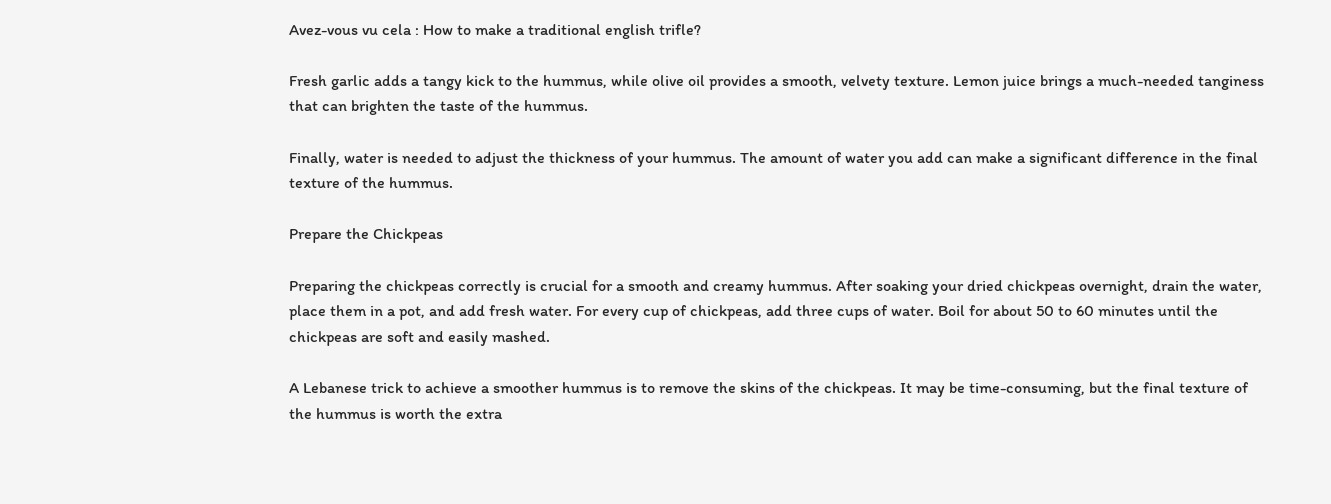Avez-vous vu cela : How to make a traditional english trifle?

Fresh garlic adds a tangy kick to the hummus, while olive oil provides a smooth, velvety texture. Lemon juice brings a much-needed tanginess that can brighten the taste of the hummus.

Finally, water is needed to adjust the thickness of your hummus. The amount of water you add can make a significant difference in the final texture of the hummus.

Prepare the Chickpeas

Preparing the chickpeas correctly is crucial for a smooth and creamy hummus. After soaking your dried chickpeas overnight, drain the water, place them in a pot, and add fresh water. For every cup of chickpeas, add three cups of water. Boil for about 50 to 60 minutes until the chickpeas are soft and easily mashed.

A Lebanese trick to achieve a smoother hummus is to remove the skins of the chickpeas. It may be time-consuming, but the final texture of the hummus is worth the extra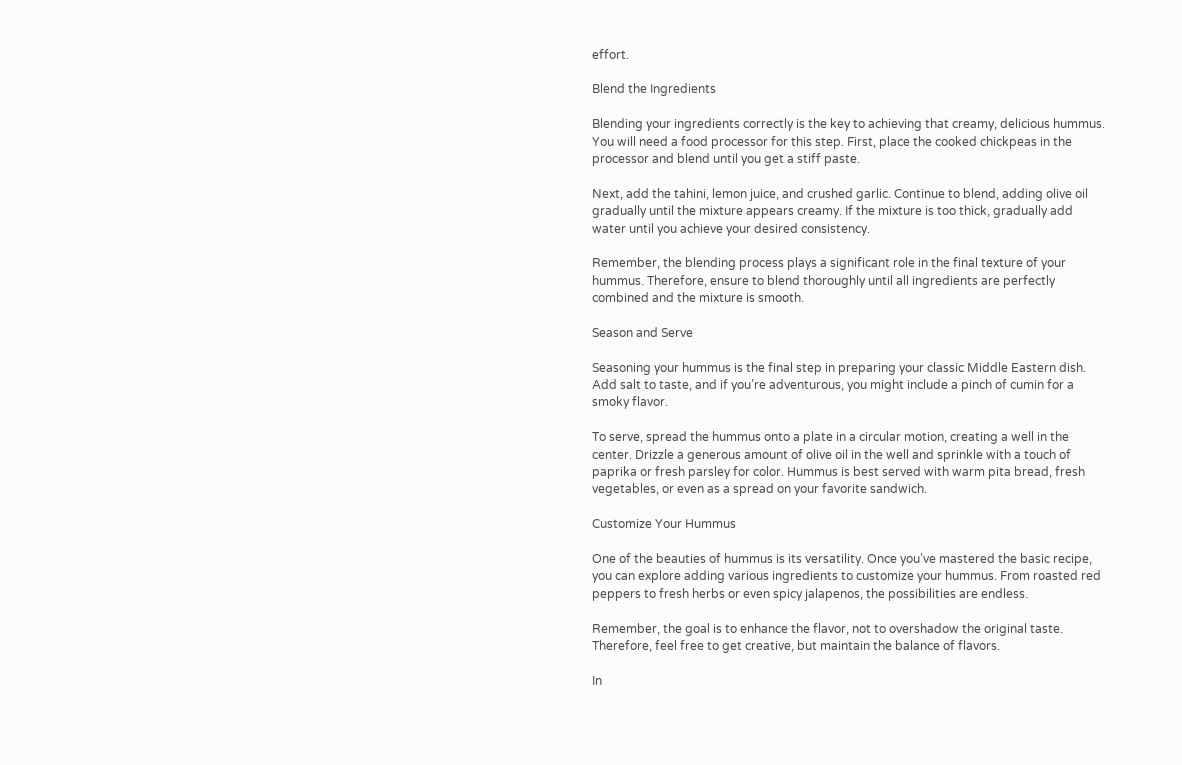effort.

Blend the Ingredients

Blending your ingredients correctly is the key to achieving that creamy, delicious hummus. You will need a food processor for this step. First, place the cooked chickpeas in the processor and blend until you get a stiff paste.

Next, add the tahini, lemon juice, and crushed garlic. Continue to blend, adding olive oil gradually until the mixture appears creamy. If the mixture is too thick, gradually add water until you achieve your desired consistency.

Remember, the blending process plays a significant role in the final texture of your hummus. Therefore, ensure to blend thoroughly until all ingredients are perfectly combined and the mixture is smooth.

Season and Serve

Seasoning your hummus is the final step in preparing your classic Middle Eastern dish. Add salt to taste, and if you’re adventurous, you might include a pinch of cumin for a smoky flavor.

To serve, spread the hummus onto a plate in a circular motion, creating a well in the center. Drizzle a generous amount of olive oil in the well and sprinkle with a touch of paprika or fresh parsley for color. Hummus is best served with warm pita bread, fresh vegetables, or even as a spread on your favorite sandwich.

Customize Your Hummus

One of the beauties of hummus is its versatility. Once you’ve mastered the basic recipe, you can explore adding various ingredients to customize your hummus. From roasted red peppers to fresh herbs or even spicy jalapenos, the possibilities are endless.

Remember, the goal is to enhance the flavor, not to overshadow the original taste. Therefore, feel free to get creative, but maintain the balance of flavors.

In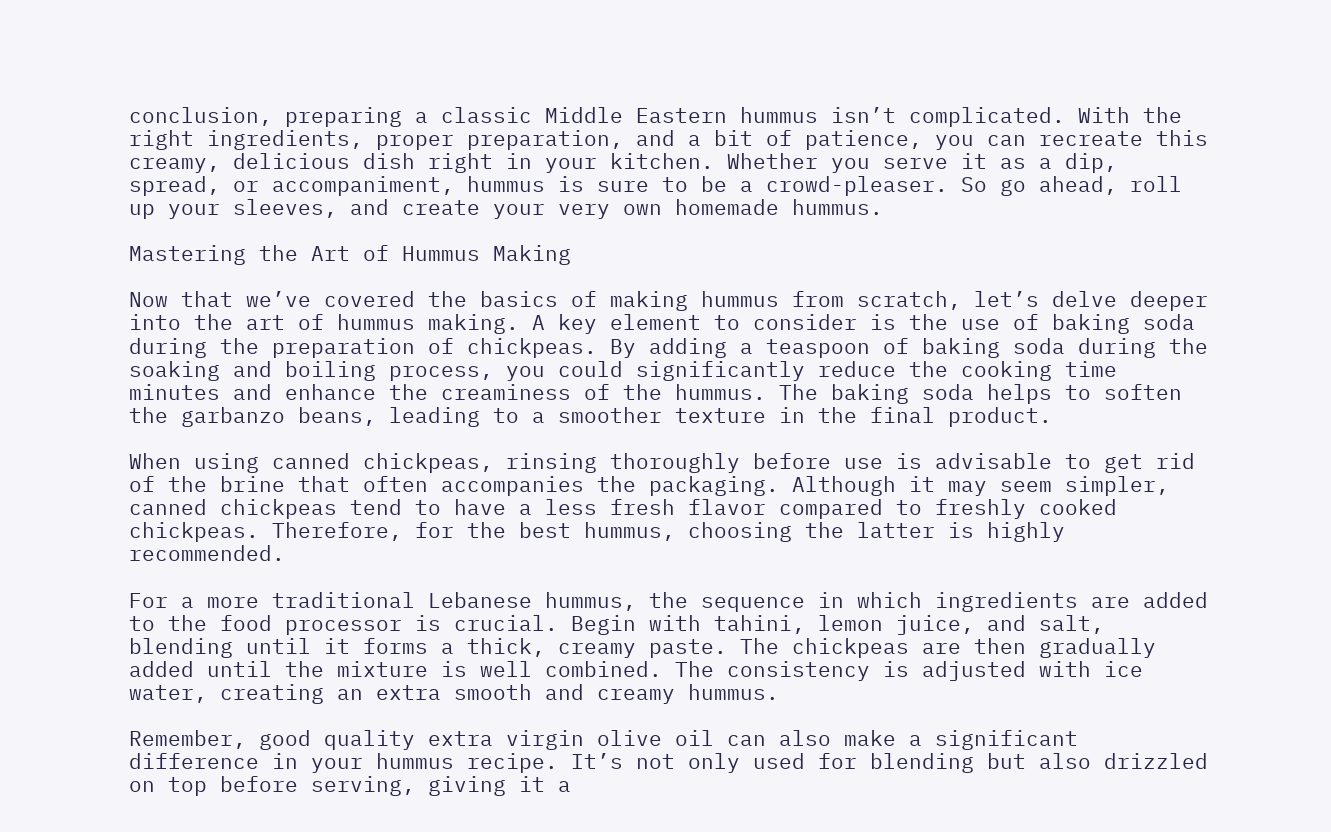conclusion, preparing a classic Middle Eastern hummus isn’t complicated. With the right ingredients, proper preparation, and a bit of patience, you can recreate this creamy, delicious dish right in your kitchen. Whether you serve it as a dip, spread, or accompaniment, hummus is sure to be a crowd-pleaser. So go ahead, roll up your sleeves, and create your very own homemade hummus.

Mastering the Art of Hummus Making

Now that we’ve covered the basics of making hummus from scratch, let’s delve deeper into the art of hummus making. A key element to consider is the use of baking soda during the preparation of chickpeas. By adding a teaspoon of baking soda during the soaking and boiling process, you could significantly reduce the cooking time minutes and enhance the creaminess of the hummus. The baking soda helps to soften the garbanzo beans, leading to a smoother texture in the final product.

When using canned chickpeas, rinsing thoroughly before use is advisable to get rid of the brine that often accompanies the packaging. Although it may seem simpler, canned chickpeas tend to have a less fresh flavor compared to freshly cooked chickpeas. Therefore, for the best hummus, choosing the latter is highly recommended.

For a more traditional Lebanese hummus, the sequence in which ingredients are added to the food processor is crucial. Begin with tahini, lemon juice, and salt, blending until it forms a thick, creamy paste. The chickpeas are then gradually added until the mixture is well combined. The consistency is adjusted with ice water, creating an extra smooth and creamy hummus.

Remember, good quality extra virgin olive oil can also make a significant difference in your hummus recipe. It’s not only used for blending but also drizzled on top before serving, giving it a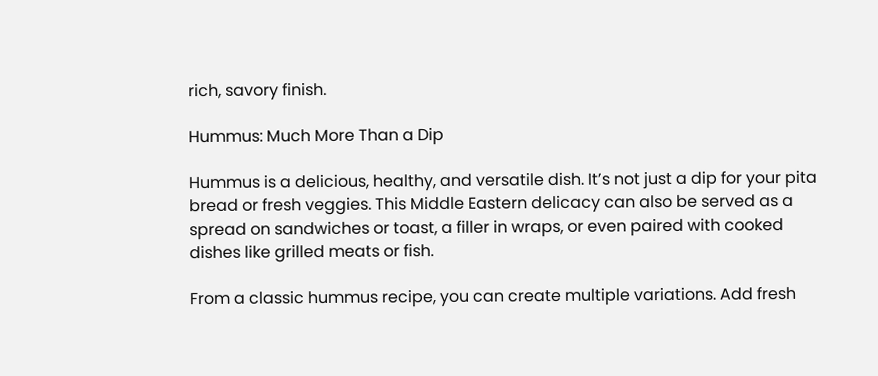rich, savory finish.

Hummus: Much More Than a Dip

Hummus is a delicious, healthy, and versatile dish. It’s not just a dip for your pita bread or fresh veggies. This Middle Eastern delicacy can also be served as a spread on sandwiches or toast, a filler in wraps, or even paired with cooked dishes like grilled meats or fish.

From a classic hummus recipe, you can create multiple variations. Add fresh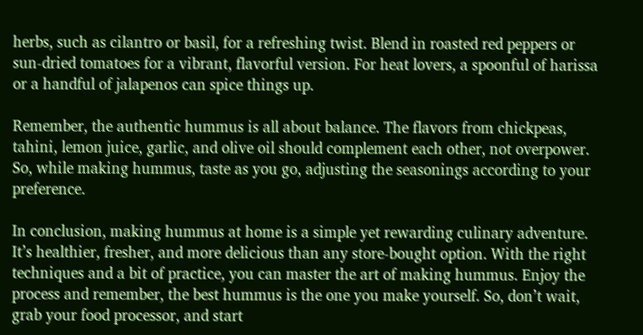herbs, such as cilantro or basil, for a refreshing twist. Blend in roasted red peppers or sun-dried tomatoes for a vibrant, flavorful version. For heat lovers, a spoonful of harissa or a handful of jalapenos can spice things up.

Remember, the authentic hummus is all about balance. The flavors from chickpeas, tahini, lemon juice, garlic, and olive oil should complement each other, not overpower. So, while making hummus, taste as you go, adjusting the seasonings according to your preference.

In conclusion, making hummus at home is a simple yet rewarding culinary adventure. It’s healthier, fresher, and more delicious than any store-bought option. With the right techniques and a bit of practice, you can master the art of making hummus. Enjoy the process and remember, the best hummus is the one you make yourself. So, don’t wait, grab your food processor, and start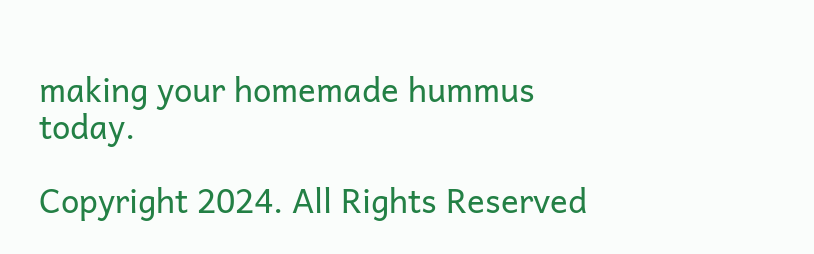making your homemade hummus today.

Copyright 2024. All Rights Reserved